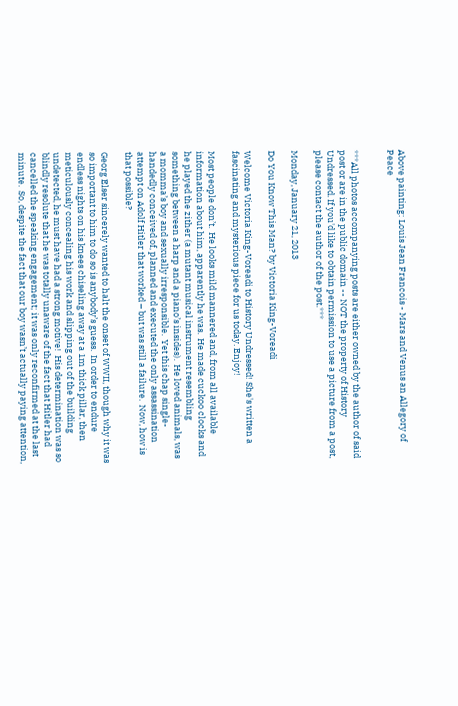Above painting: Louis Jean Francois - Mars and Venus an Allegory of Peace


***All photos accompanying posts are either owned by the author of said post or are in the public domain -- NOT the property of History Undressed. If you'd like to obtain permission to use a picture from a post, please contact the author of the post.***

Monday, January 21, 2013

Do You Know This Man? by Victoria King-Voreadi

Welcome Victoria King-Voreadi to History Undressed! She's written a fascinating and mysterious piece for us today. Enjoy!

Most people don’t.  He looks mild mannered and, from all available information about him, apparently he was.  He made cuckoo clocks and he played the zither (a mutant musical instrument resembling something between a harp and a piano’s insides).  He loved animals, was a momma’s boy and sexually irresponsible.  Yet this chap single-handedly conceived of, planned and executed the only assassination attempt on Adolf Hitler that worked – but was still a failure.  Now, how is that possible?

Georg Elser sincerely wanted to halt the onset of WWII, though why it was so important to him to do so is anybody’s guess.  In order to endure endless nights on his knees chiseling away at a 1m thick pillar, then meticulously concealing his work and slipping out of the building undetected, he must have had a strong motive!  His determination was so blindly resolute that he was totally unaware of the fact that Hitler had cancelled the speaking engagement; it was only reconfirmed at the last minute.  So, despite the fact that our boy wasn’t actually paying attention,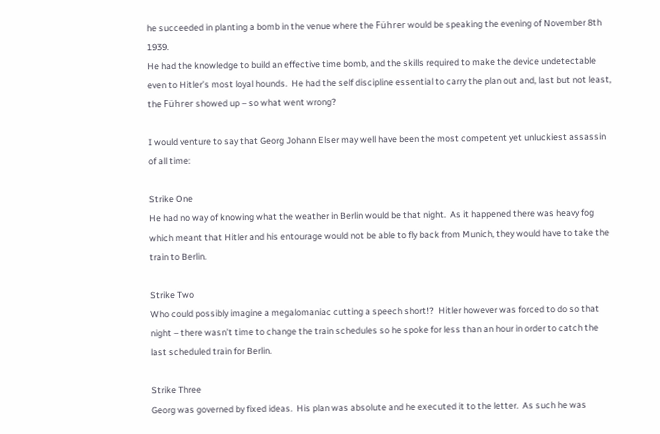he succeeded in planting a bomb in the venue where the Führer would be speaking the evening of November 8th 1939.
He had the knowledge to build an effective time bomb, and the skills required to make the device undetectable even to Hitler’s most loyal hounds.  He had the self discipline essential to carry the plan out and, last but not least, the Führer showed up – so what went wrong?

I would venture to say that Georg Johann Elser may well have been the most competent yet unluckiest assassin of all time:

Strike One
He had no way of knowing what the weather in Berlin would be that night.  As it happened there was heavy fog which meant that Hitler and his entourage would not be able to fly back from Munich, they would have to take the train to Berlin.

Strike Two
Who could possibly imagine a megalomaniac cutting a speech short!?  Hitler however was forced to do so that night – there wasn’t time to change the train schedules so he spoke for less than an hour in order to catch the last scheduled train for Berlin.

Strike Three
Georg was governed by fixed ideas.  His plan was absolute and he executed it to the letter.  As such he was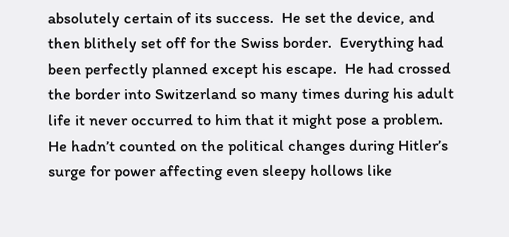absolutely certain of its success.  He set the device, and then blithely set off for the Swiss border.  Everything had been perfectly planned except his escape.  He had crossed the border into Switzerland so many times during his adult life it never occurred to him that it might pose a problem.  He hadn’t counted on the political changes during Hitler’s surge for power affecting even sleepy hollows like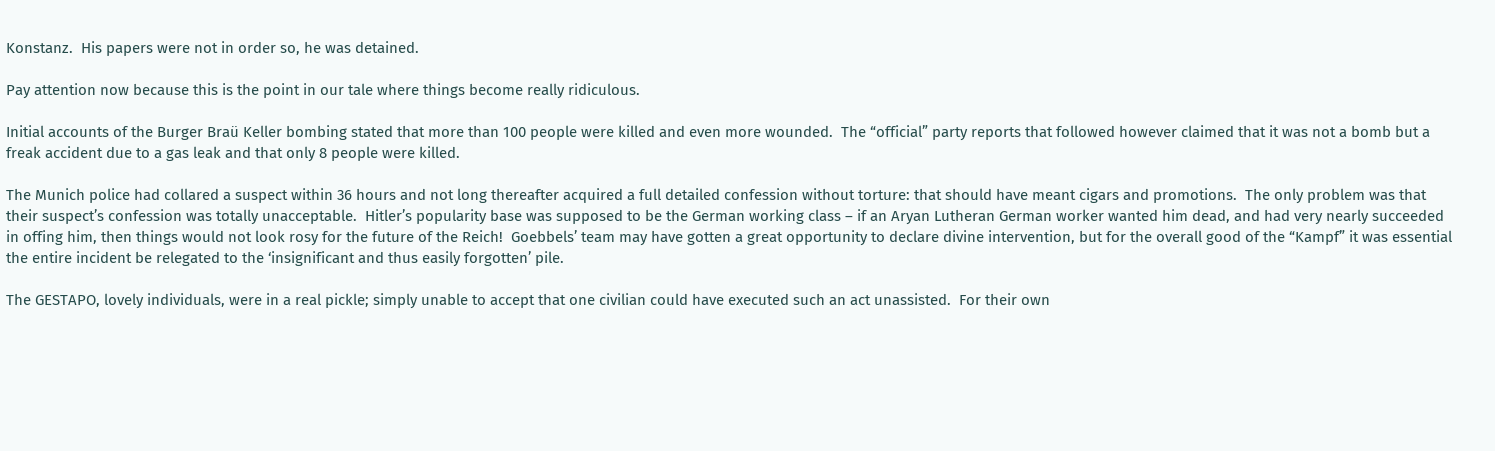Konstanz.  His papers were not in order so, he was detained.

Pay attention now because this is the point in our tale where things become really ridiculous.

Initial accounts of the Burger Braü Keller bombing stated that more than 100 people were killed and even more wounded.  The “official” party reports that followed however claimed that it was not a bomb but a freak accident due to a gas leak and that only 8 people were killed.

The Munich police had collared a suspect within 36 hours and not long thereafter acquired a full detailed confession without torture: that should have meant cigars and promotions.  The only problem was that their suspect’s confession was totally unacceptable.  Hitler’s popularity base was supposed to be the German working class – if an Aryan Lutheran German worker wanted him dead, and had very nearly succeeded in offing him, then things would not look rosy for the future of the Reich!  Goebbels’ team may have gotten a great opportunity to declare divine intervention, but for the overall good of the “Kampf” it was essential the entire incident be relegated to the ‘insignificant and thus easily forgotten’ pile.

The GESTAPO, lovely individuals, were in a real pickle; simply unable to accept that one civilian could have executed such an act unassisted.  For their own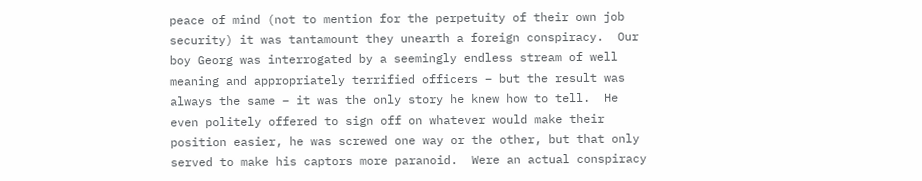peace of mind (not to mention for the perpetuity of their own job security) it was tantamount they unearth a foreign conspiracy.  Our boy Georg was interrogated by a seemingly endless stream of well meaning and appropriately terrified officers – but the result was always the same – it was the only story he knew how to tell.  He even politely offered to sign off on whatever would make their position easier, he was screwed one way or the other, but that only served to make his captors more paranoid.  Were an actual conspiracy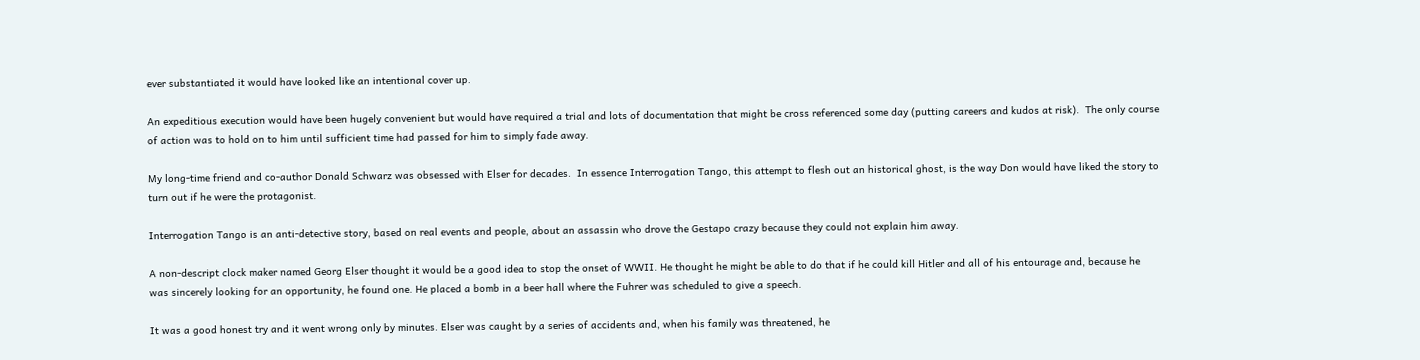ever substantiated it would have looked like an intentional cover up.

An expeditious execution would have been hugely convenient but would have required a trial and lots of documentation that might be cross referenced some day (putting careers and kudos at risk).  The only course of action was to hold on to him until sufficient time had passed for him to simply fade away.

My long-time friend and co-author Donald Schwarz was obsessed with Elser for decades.  In essence Interrogation Tango, this attempt to flesh out an historical ghost, is the way Don would have liked the story to turn out if he were the protagonist.

Interrogation Tango is an anti-detective story, based on real events and people, about an assassin who drove the Gestapo crazy because they could not explain him away.

A non-descript clock maker named Georg Elser thought it would be a good idea to stop the onset of WWII. He thought he might be able to do that if he could kill Hitler and all of his entourage and, because he was sincerely looking for an opportunity, he found one. He placed a bomb in a beer hall where the Fuhrer was scheduled to give a speech.

It was a good honest try and it went wrong only by minutes. Elser was caught by a series of accidents and, when his family was threatened, he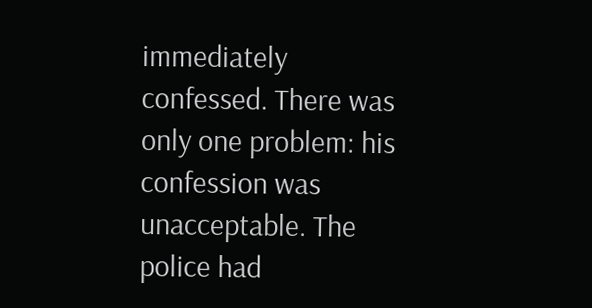immediately confessed. There was only one problem: his confession was unacceptable. The police had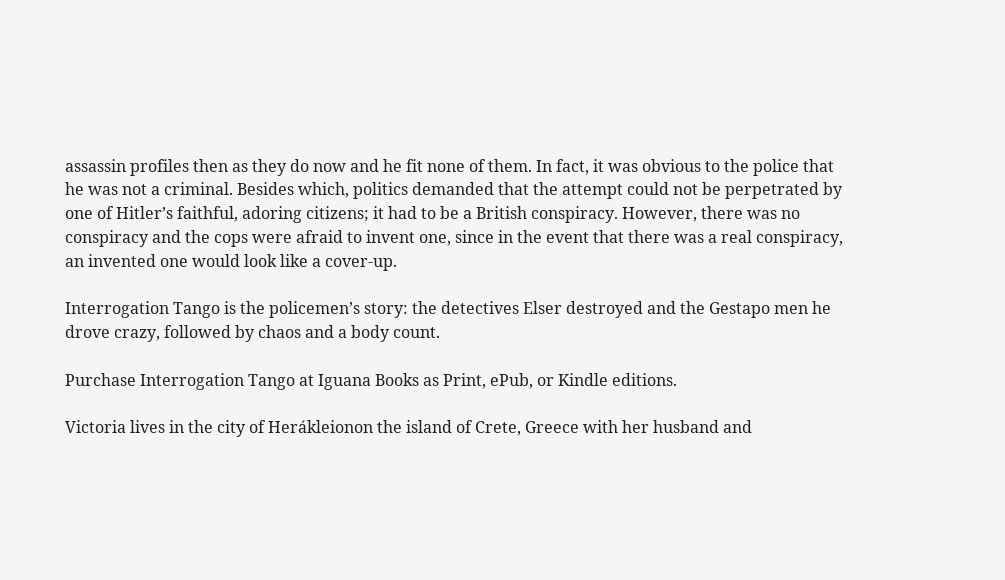assassin profiles then as they do now and he fit none of them. In fact, it was obvious to the police that he was not a criminal. Besides which, politics demanded that the attempt could not be perpetrated by one of Hitler’s faithful, adoring citizens; it had to be a British conspiracy. However, there was no conspiracy and the cops were afraid to invent one, since in the event that there was a real conspiracy, an invented one would look like a cover-up.

Interrogation Tango is the policemen’s story: the detectives Elser destroyed and the Gestapo men he drove crazy, followed by chaos and a body count.

Purchase Interrogation Tango at Iguana Books as Print, ePub, or Kindle editions.

Victoria lives in the city of Herákleionon the island of Crete, Greece with her husband and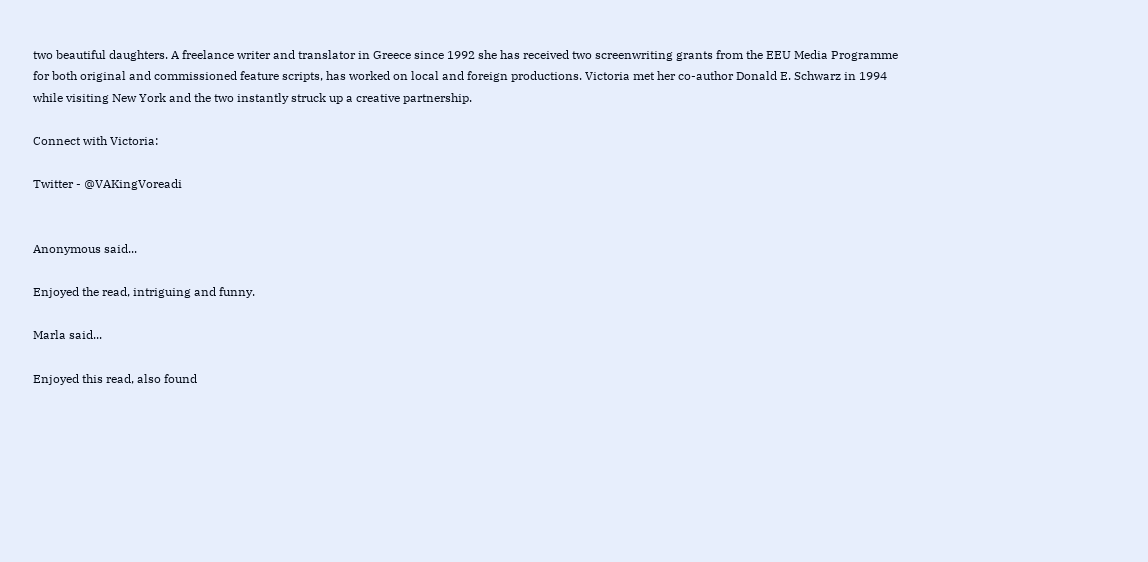two beautiful daughters. A freelance writer and translator in Greece since 1992 she has received two screenwriting grants from the EEU Media Programme for both original and commissioned feature scripts, has worked on local and foreign productions. Victoria met her co-author Donald E. Schwarz in 1994 while visiting New York and the two instantly struck up a creative partnership.

Connect with Victoria:

Twitter - @VAKingVoreadi


Anonymous said...

Enjoyed the read, intriguing and funny.

Marla said...

Enjoyed this read, also found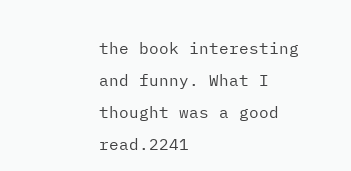the book interesting and funny. What I thought was a good read.2241